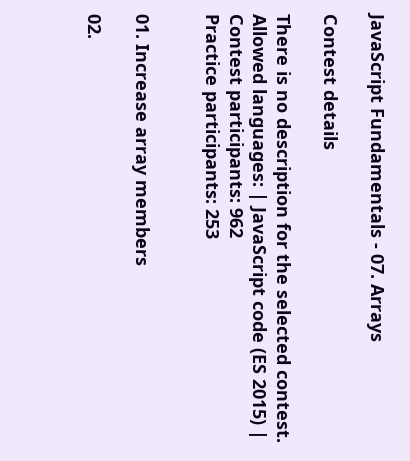JavaScript Fundamentals - 07. Arrays

Contest details

There is no description for the selected contest.
Allowed languages: | JavaScript code (ES 2015) |
Contest participants: 962
Practice participants: 253


01. Increase array members

02.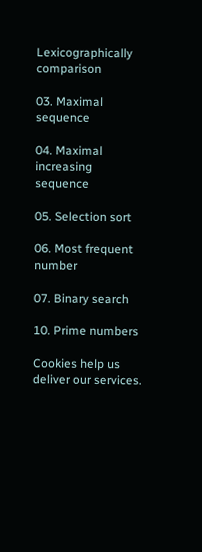Lexicographically comparison

03. Maximal sequence

04. Maximal increasing sequence

05. Selection sort

06. Most frequent number

07. Binary search

10. Prime numbers

Cookies help us deliver our services.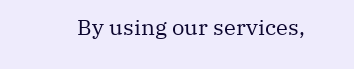By using our services,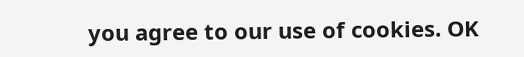you agree to our use of cookies. OK